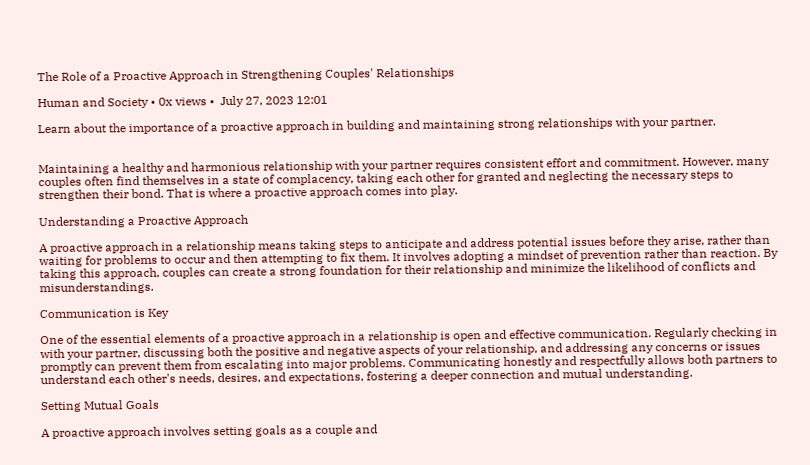The Role of a Proactive Approach in Strengthening Couples' Relationships

Human and Society • 0x views •  July 27, 2023 12:01

Learn about the importance of a proactive approach in building and maintaining strong relationships with your partner.


Maintaining a healthy and harmonious relationship with your partner requires consistent effort and commitment. However, many couples often find themselves in a state of complacency, taking each other for granted and neglecting the necessary steps to strengthen their bond. That is where a proactive approach comes into play.

Understanding a Proactive Approach

A proactive approach in a relationship means taking steps to anticipate and address potential issues before they arise, rather than waiting for problems to occur and then attempting to fix them. It involves adopting a mindset of prevention rather than reaction. By taking this approach, couples can create a strong foundation for their relationship and minimize the likelihood of conflicts and misunderstandings.

Communication is Key

One of the essential elements of a proactive approach in a relationship is open and effective communication. Regularly checking in with your partner, discussing both the positive and negative aspects of your relationship, and addressing any concerns or issues promptly can prevent them from escalating into major problems. Communicating honestly and respectfully allows both partners to understand each other's needs, desires, and expectations, fostering a deeper connection and mutual understanding.

Setting Mutual Goals

A proactive approach involves setting goals as a couple and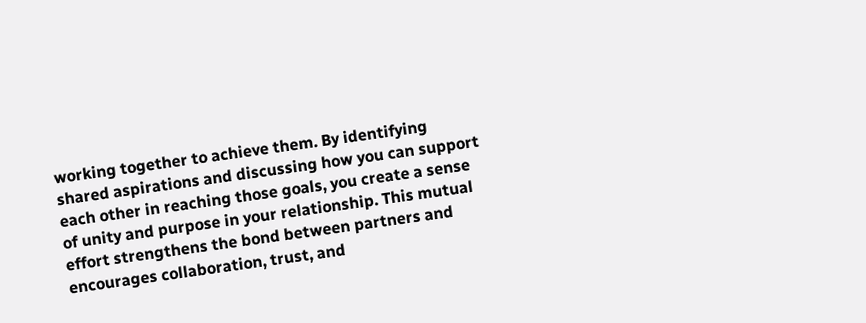working together to achieve them. By identifying shared aspirations and discussing how you can support each other in reaching those goals, you create a sense of unity and purpose in your relationship. This mutual effort strengthens the bond between partners and encourages collaboration, trust, and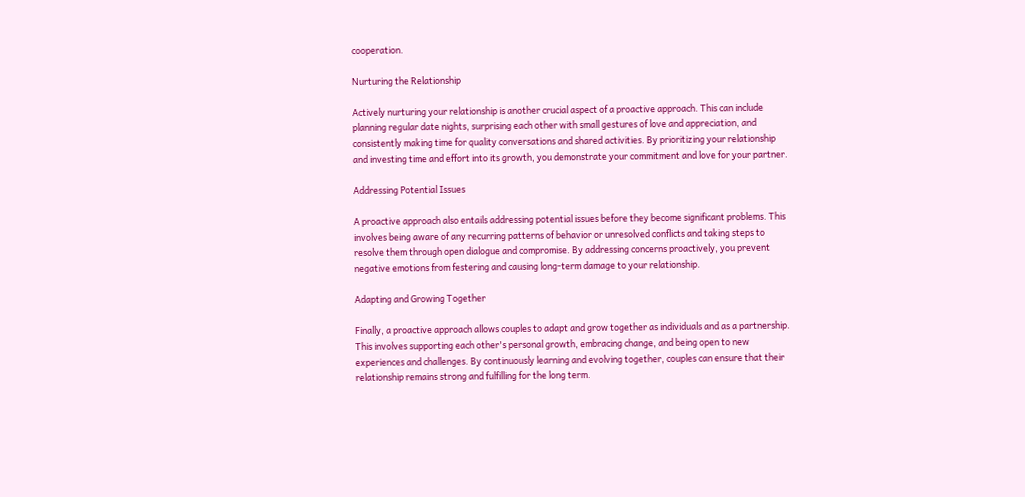cooperation.

Nurturing the Relationship

Actively nurturing your relationship is another crucial aspect of a proactive approach. This can include planning regular date nights, surprising each other with small gestures of love and appreciation, and consistently making time for quality conversations and shared activities. By prioritizing your relationship and investing time and effort into its growth, you demonstrate your commitment and love for your partner.

Addressing Potential Issues

A proactive approach also entails addressing potential issues before they become significant problems. This involves being aware of any recurring patterns of behavior or unresolved conflicts and taking steps to resolve them through open dialogue and compromise. By addressing concerns proactively, you prevent negative emotions from festering and causing long-term damage to your relationship.

Adapting and Growing Together

Finally, a proactive approach allows couples to adapt and grow together as individuals and as a partnership. This involves supporting each other's personal growth, embracing change, and being open to new experiences and challenges. By continuously learning and evolving together, couples can ensure that their relationship remains strong and fulfilling for the long term.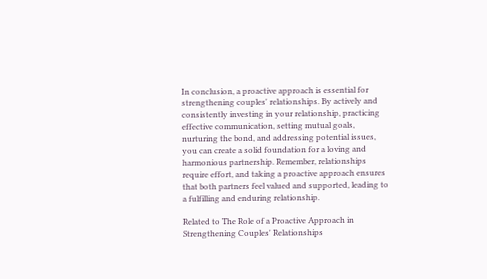In conclusion, a proactive approach is essential for strengthening couples' relationships. By actively and consistently investing in your relationship, practicing effective communication, setting mutual goals, nurturing the bond, and addressing potential issues, you can create a solid foundation for a loving and harmonious partnership. Remember, relationships require effort, and taking a proactive approach ensures that both partners feel valued and supported, leading to a fulfilling and enduring relationship.

Related to The Role of a Proactive Approach in Strengthening Couples' Relationships